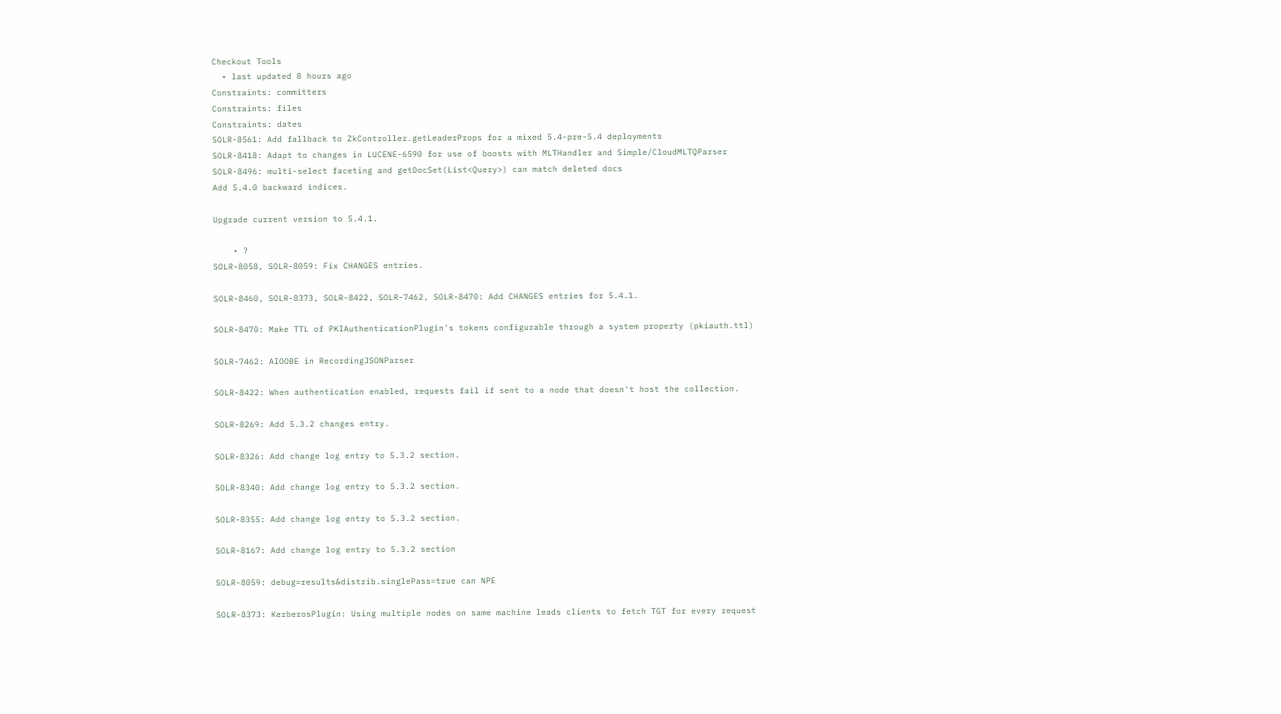Checkout Tools
  • last updated 8 hours ago
Constraints: committers
Constraints: files
Constraints: dates
SOLR-8561: Add fallback to ZkController.getLeaderProps for a mixed 5.4-pre-5.4 deployments
SOLR-8418: Adapt to changes in LUCENE-6590 for use of boosts with MLTHandler and Simple/CloudMLTQParser
SOLR-8496: multi-select faceting and getDocSet(List<Query>) can match deleted docs
Add 5.4.0 backward indices.

Upgrade current version to 5.4.1.

    • ?
SOLR-8058, SOLR-8059: Fix CHANGES entries.

SOLR-8460, SOLR-8373, SOLR-8422, SOLR-7462, SOLR-8470: Add CHANGES entries for 5.4.1.

SOLR-8470: Make TTL of PKIAuthenticationPlugin's tokens configurable through a system property (pkiauth.ttl)

SOLR-7462: AIOOBE in RecordingJSONParser

SOLR-8422: When authentication enabled, requests fail if sent to a node that doesn't host the collection.

SOLR-8269: Add 5.3.2 changes entry.

SOLR-8326: Add change log entry to 5.3.2 section.

SOLR-8340: Add change log entry to 5.3.2 section.

SOLR-8355: Add change log entry to 5.3.2 section.

SOLR-8167: Add change log entry to 5.3.2 section

SOLR-8059: debug=results&distrib.singlePass=true can NPE

SOLR-8373: KerberosPlugin: Using multiple nodes on same machine leads clients to fetch TGT for every request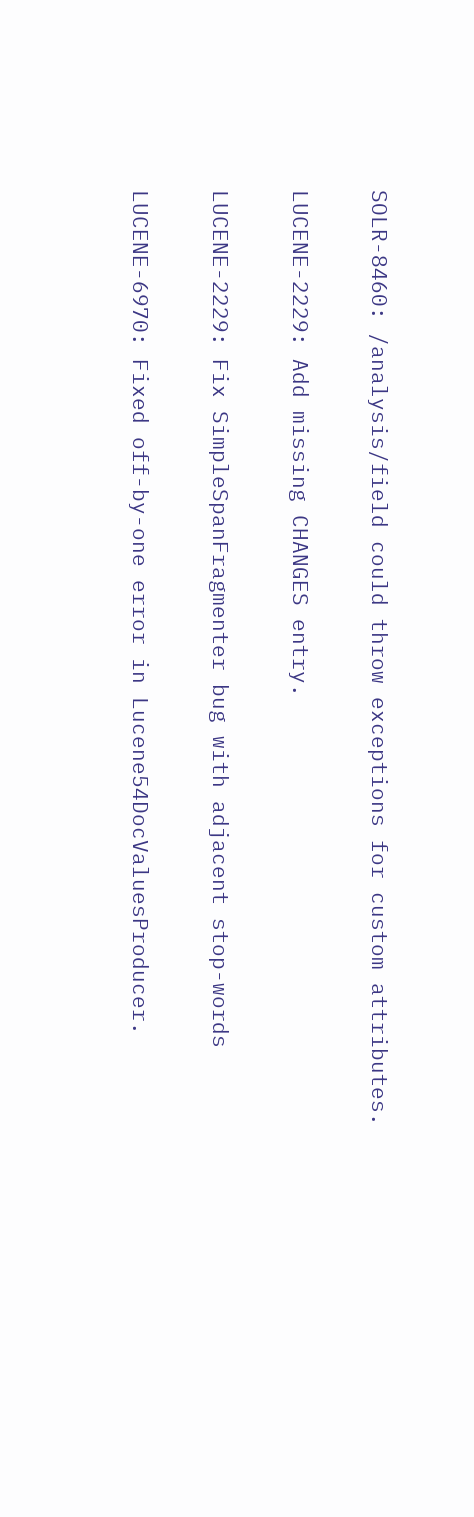SOLR-8460: /analysis/field could throw exceptions for custom attributes.

LUCENE-2229: Add missing CHANGES entry.

LUCENE-2229: Fix SimpleSpanFragmenter bug with adjacent stop-words

LUCENE-6970: Fixed off-by-one error in Lucene54DocValuesProducer.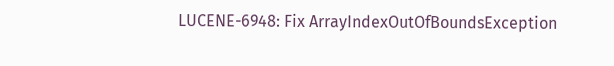LUCENE-6948: Fix ArrayIndexOutOfBoundsException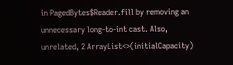in PagedBytes$Reader.fill by removing an unnecessary long-to-int cast. Also, unrelated, 2 ArrayList<>(initialCapacity)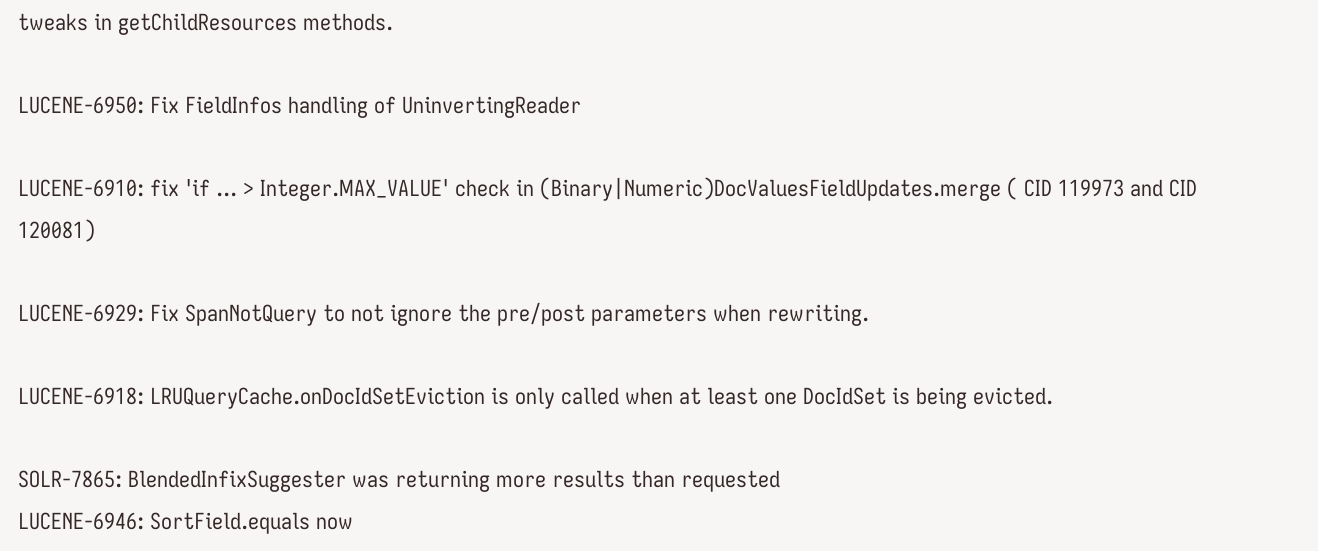tweaks in getChildResources methods.

LUCENE-6950: Fix FieldInfos handling of UninvertingReader

LUCENE-6910: fix 'if ... > Integer.MAX_VALUE' check in (Binary|Numeric)DocValuesFieldUpdates.merge ( CID 119973 and CID 120081)

LUCENE-6929: Fix SpanNotQuery to not ignore the pre/post parameters when rewriting.

LUCENE-6918: LRUQueryCache.onDocIdSetEviction is only called when at least one DocIdSet is being evicted.

SOLR-7865: BlendedInfixSuggester was returning more results than requested
LUCENE-6946: SortField.equals now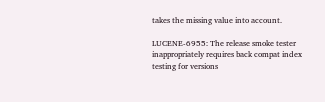takes the missing value into account.

LUCENE-6955: The release smoke tester inappropriately requires back compat index testing for versions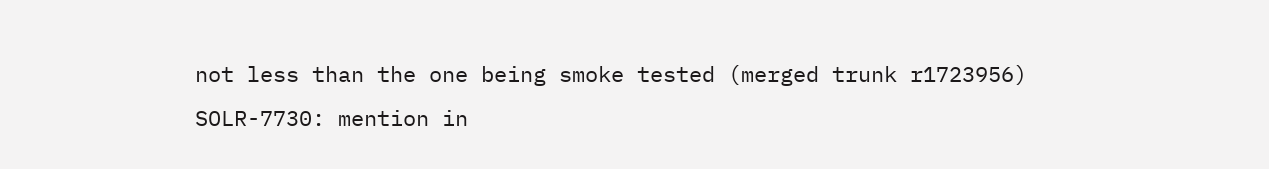not less than the one being smoke tested (merged trunk r1723956)
SOLR-7730: mention in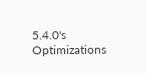5.4.0's Optimizations